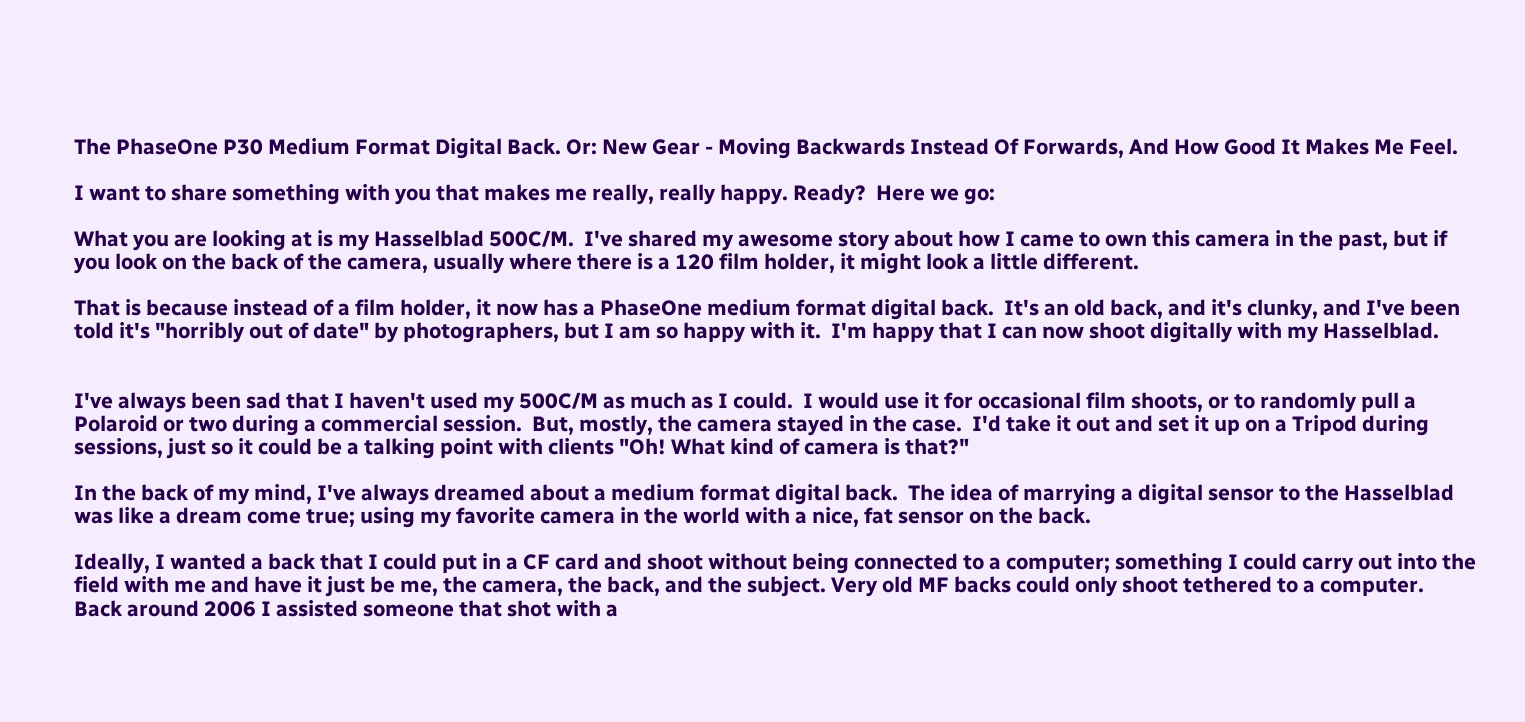The PhaseOne P30 Medium Format Digital Back. Or: New Gear - Moving Backwards Instead Of Forwards, And How Good It Makes Me Feel.

I want to share something with you that makes me really, really happy. Ready?  Here we go:

What you are looking at is my Hasselblad 500C/M.  I've shared my awesome story about how I came to own this camera in the past, but if you look on the back of the camera, usually where there is a 120 film holder, it might look a little different.

That is because instead of a film holder, it now has a PhaseOne medium format digital back.  It's an old back, and it's clunky, and I've been told it's "horribly out of date" by photographers, but I am so happy with it.  I'm happy that I can now shoot digitally with my Hasselblad.


I've always been sad that I haven't used my 500C/M as much as I could.  I would use it for occasional film shoots, or to randomly pull a Polaroid or two during a commercial session.  But, mostly, the camera stayed in the case.  I'd take it out and set it up on a Tripod during sessions, just so it could be a talking point with clients "Oh! What kind of camera is that?"

In the back of my mind, I've always dreamed about a medium format digital back.  The idea of marrying a digital sensor to the Hasselblad was like a dream come true; using my favorite camera in the world with a nice, fat sensor on the back.

Ideally, I wanted a back that I could put in a CF card and shoot without being connected to a computer; something I could carry out into the field with me and have it just be me, the camera, the back, and the subject. Very old MF backs could only shoot tethered to a computer.  Back around 2006 I assisted someone that shot with a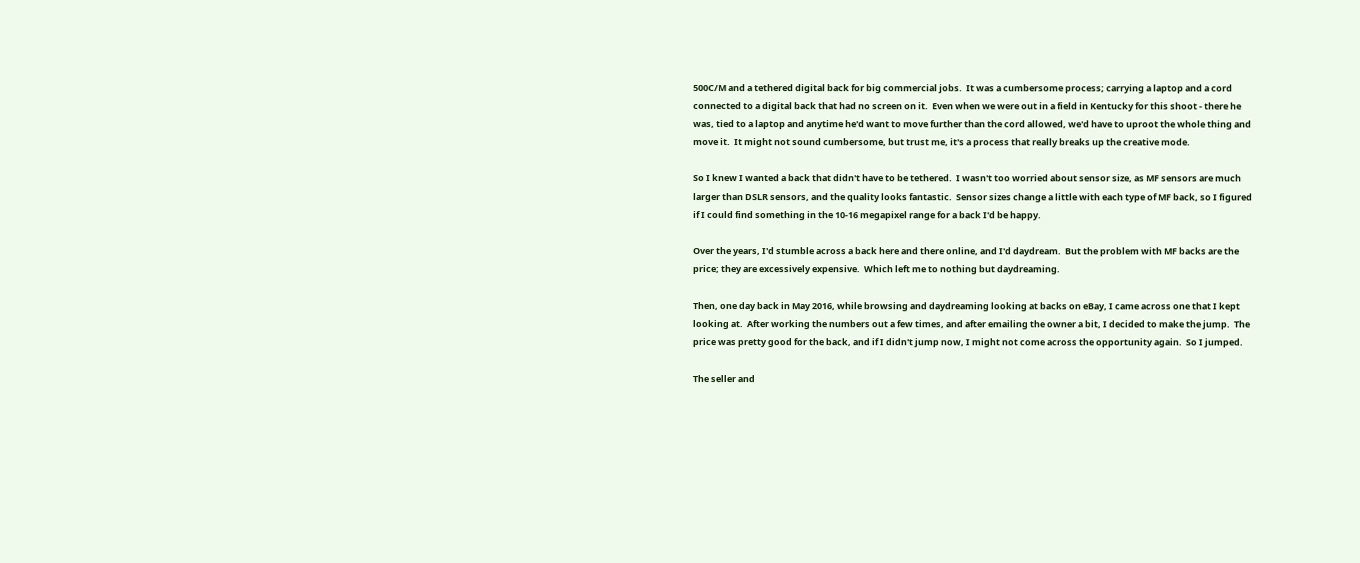500C/M and a tethered digital back for big commercial jobs.  It was a cumbersome process; carrying a laptop and a cord connected to a digital back that had no screen on it.  Even when we were out in a field in Kentucky for this shoot - there he was, tied to a laptop and anytime he'd want to move further than the cord allowed, we'd have to uproot the whole thing and move it.  It might not sound cumbersome, but trust me, it's a process that really breaks up the creative mode.

So I knew I wanted a back that didn't have to be tethered.  I wasn't too worried about sensor size, as MF sensors are much larger than DSLR sensors, and the quality looks fantastic.  Sensor sizes change a little with each type of MF back, so I figured if I could find something in the 10-16 megapixel range for a back I'd be happy.

Over the years, I'd stumble across a back here and there online, and I'd daydream.  But the problem with MF backs are the price; they are excessively expensive.  Which left me to nothing but daydreaming.

Then, one day back in May 2016, while browsing and daydreaming looking at backs on eBay, I came across one that I kept looking at.  After working the numbers out a few times, and after emailing the owner a bit, I decided to make the jump.  The price was pretty good for the back, and if I didn't jump now, I might not come across the opportunity again.  So I jumped.

The seller and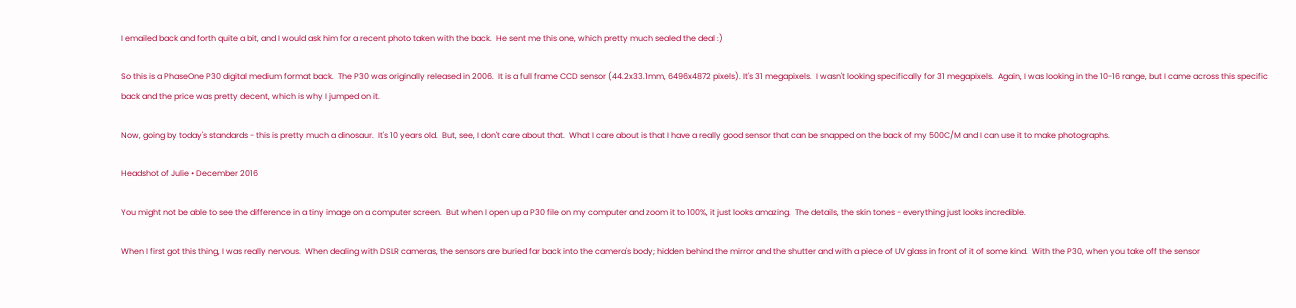I emailed back and forth quite a bit, and I would ask him for a recent photo taken with the back.  He sent me this one, which pretty much sealed the deal :)

So this is a PhaseOne P30 digital medium format back.  The P30 was originally released in 2006.  It is a full frame CCD sensor (44.2x33.1mm, 6496x4872 pixels). It's 31 megapixels.  I wasn't looking specifically for 31 megapixels.  Again, I was looking in the 10-16 range, but I came across this specific back and the price was pretty decent, which is why I jumped on it.

Now, going by today's standards - this is pretty much a dinosaur.  It's 10 years old.  But, see, I don't care about that.  What I care about is that I have a really good sensor that can be snapped on the back of my 500C/M and I can use it to make photographs.

Headshot of Julie • December 2016

You might not be able to see the difference in a tiny image on a computer screen.  But when I open up a P30 file on my computer and zoom it to 100%, it just looks amazing.  The details, the skin tones - everything just looks incredible.

When I first got this thing, I was really nervous.  When dealing with DSLR cameras, the sensors are buried far back into the camera's body; hidden behind the mirror and the shutter and with a piece of UV glass in front of it of some kind.  With the P30, when you take off the sensor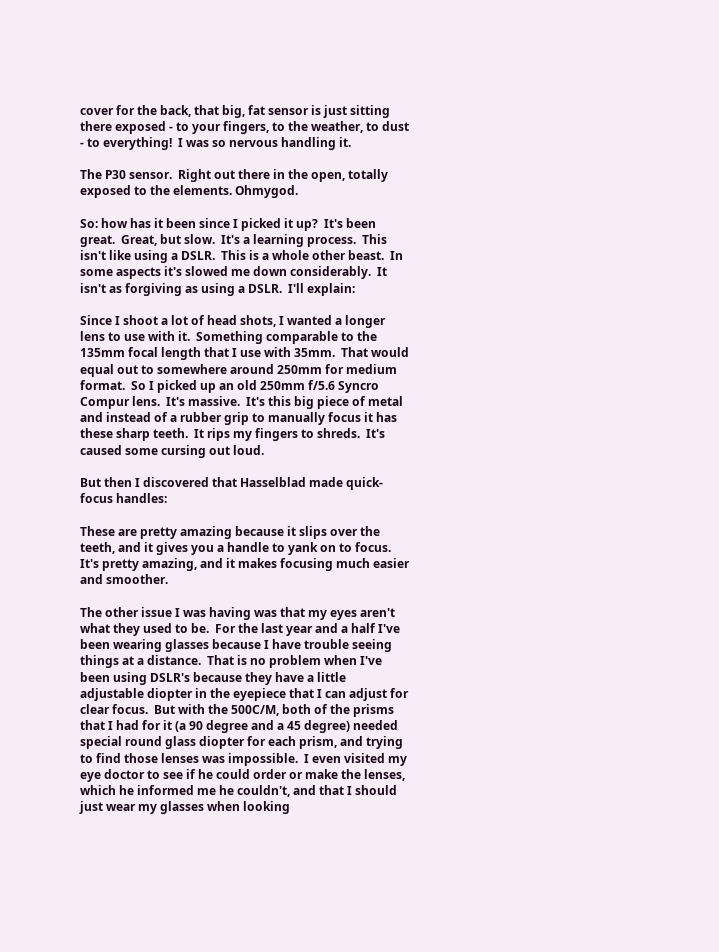cover for the back, that big, fat sensor is just sitting there exposed - to your fingers, to the weather, to dust - to everything!  I was so nervous handling it.

The P30 sensor.  Right out there in the open, totally exposed to the elements. Ohmygod.

So: how has it been since I picked it up?  It's been great.  Great, but slow.  It's a learning process.  This isn't like using a DSLR.  This is a whole other beast.  In some aspects it's slowed me down considerably.  It isn't as forgiving as using a DSLR.  I'll explain:

Since I shoot a lot of head shots, I wanted a longer lens to use with it.  Something comparable to the 135mm focal length that I use with 35mm.  That would equal out to somewhere around 250mm for medium format.  So I picked up an old 250mm f/5.6 Syncro Compur lens.  It's massive.  It's this big piece of metal and instead of a rubber grip to manually focus it has these sharp teeth.  It rips my fingers to shreds.  It's caused some cursing out loud.

But then I discovered that Hasselblad made quick-focus handles:

These are pretty amazing because it slips over the teeth, and it gives you a handle to yank on to focus.  It's pretty amazing, and it makes focusing much easier and smoother.

The other issue I was having was that my eyes aren't what they used to be.  For the last year and a half I've been wearing glasses because I have trouble seeing things at a distance.  That is no problem when I've been using DSLR's because they have a little adjustable diopter in the eyepiece that I can adjust for clear focus.  But with the 500C/M, both of the prisms that I had for it (a 90 degree and a 45 degree) needed special round glass diopter for each prism, and trying to find those lenses was impossible.  I even visited my eye doctor to see if he could order or make the lenses, which he informed me he couldn't, and that I should just wear my glasses when looking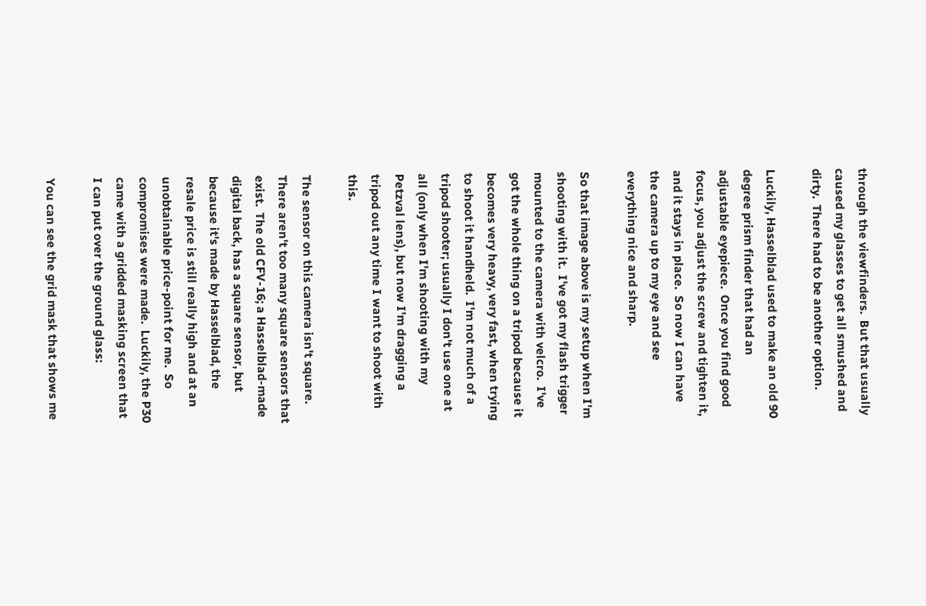through the viewfinders.  But that usually caused my glasses to get all smushed and dirty.  There had to be another option.

Luckily, Hasselblad used to make an old 90 degree prism finder that had an adjustable eyepiece.  Once you find good focus, you adjust the screw and tighten it, and it stays in place.  So now I can have the camera up to my eye and see everything nice and sharp.

So that image above is my setup when I'm shooting with it.  I've got my flash trigger mounted to the camera with velcro.  I've got the whole thing on a tripod because it becomes very heavy, very fast, when trying to shoot it handheld.  I'm not much of a tripod shooter; usually I don't use one at all (only when I'm shooting with my Petzval lens), but now I'm dragging a tripod out any time I want to shoot with this.

The sensor on this camera isn't square.  There aren't too many square sensors that exist.  The old CFV-16; a Hasselblad-made digital back, has a square sensor, but because it's made by Hasselblad, the resale price is still really high and at an unobtainable price-point for me.  So compromises were made.  Luckily, the P30 came with a gridded masking screen that I can put over the ground glass:

You can see the grid mask that shows me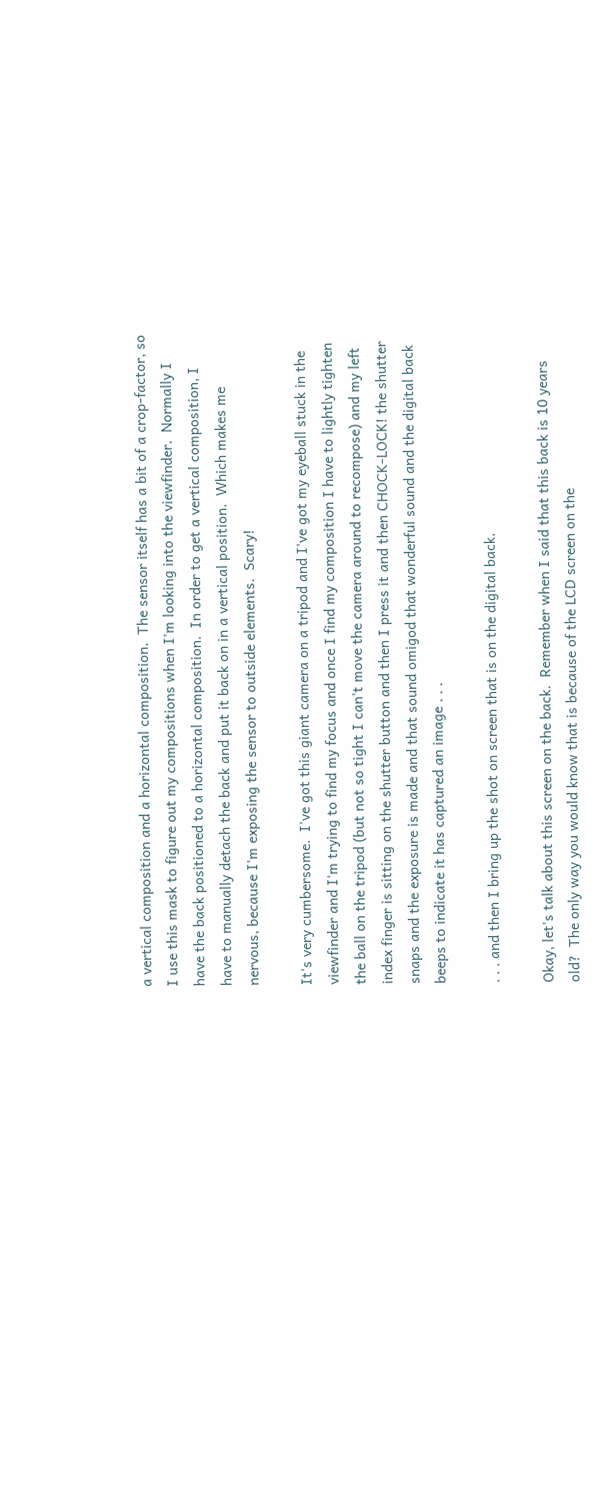a vertical composition and a horizontal composition.  The sensor itself has a bit of a crop-factor, so I use this mask to figure out my compositions when I'm looking into the viewfinder.  Normally I have the back positioned to a horizontal composition.  In order to get a vertical composition, I have to manually detach the back and put it back on in a vertical position.  Which makes me nervous, because I'm exposing the sensor to outside elements.  Scary!

It's very cumbersome.  I've got this giant camera on a tripod and I've got my eyeball stuck in the viewfinder and I'm trying to find my focus and once I find my composition I have to lightly tighten the ball on the tripod (but not so tight I can't move the camera around to recompose) and my left index finger is sitting on the shutter button and then I press it and then CHOCK-LOCK! the shutter snaps and the exposure is made and that sound omigod that wonderful sound and the digital back beeps to indicate it has captured an image . . .

. . . and then I bring up the shot on screen that is on the digital back.

Okay, let's talk about this screen on the back.  Remember when I said that this back is 10 years old?  The only way you would know that is because of the LCD screen on the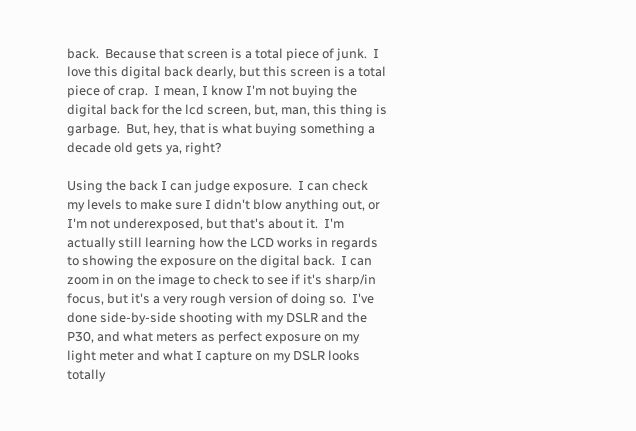back.  Because that screen is a total piece of junk.  I love this digital back dearly, but this screen is a total piece of crap.  I mean, I know I'm not buying the digital back for the lcd screen, but, man, this thing is garbage.  But, hey, that is what buying something a decade old gets ya, right?

Using the back I can judge exposure.  I can check my levels to make sure I didn't blow anything out, or I'm not underexposed, but that's about it.  I'm actually still learning how the LCD works in regards to showing the exposure on the digital back.  I can zoom in on the image to check to see if it's sharp/in focus, but it's a very rough version of doing so.  I've done side-by-side shooting with my DSLR and the P30, and what meters as perfect exposure on my light meter and what I capture on my DSLR looks totally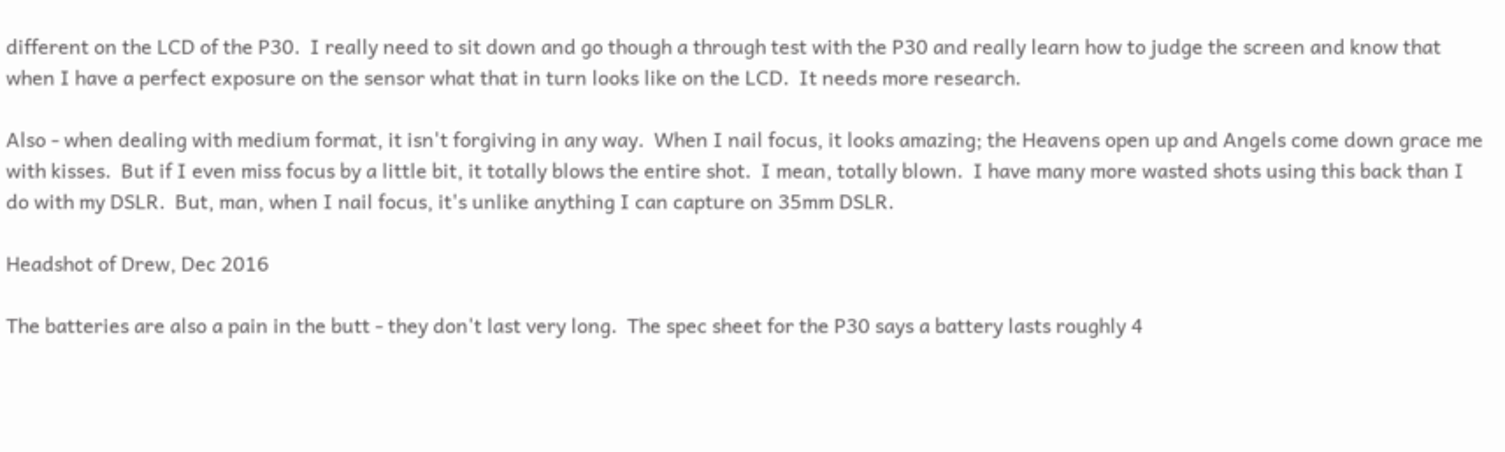different on the LCD of the P30.  I really need to sit down and go though a through test with the P30 and really learn how to judge the screen and know that when I have a perfect exposure on the sensor what that in turn looks like on the LCD.  It needs more research.

Also - when dealing with medium format, it isn't forgiving in any way.  When I nail focus, it looks amazing; the Heavens open up and Angels come down grace me with kisses.  But if I even miss focus by a little bit, it totally blows the entire shot.  I mean, totally blown.  I have many more wasted shots using this back than I do with my DSLR.  But, man, when I nail focus, it's unlike anything I can capture on 35mm DSLR.

Headshot of Drew, Dec 2016

The batteries are also a pain in the butt - they don't last very long.  The spec sheet for the P30 says a battery lasts roughly 4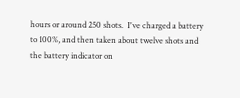hours or around 250 shots.  I've charged a battery to 100%, and then taken about twelve shots and the battery indicator on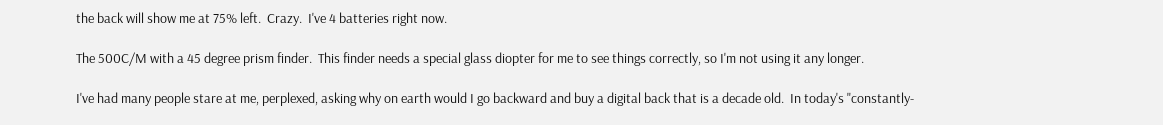the back will show me at 75% left.  Crazy.  I've 4 batteries right now.

The 500C/M with a 45 degree prism finder.  This finder needs a special glass diopter for me to see things correctly, so I'm not using it any longer.

I've had many people stare at me, perplexed, asking why on earth would I go backward and buy a digital back that is a decade old.  In today's "constantly-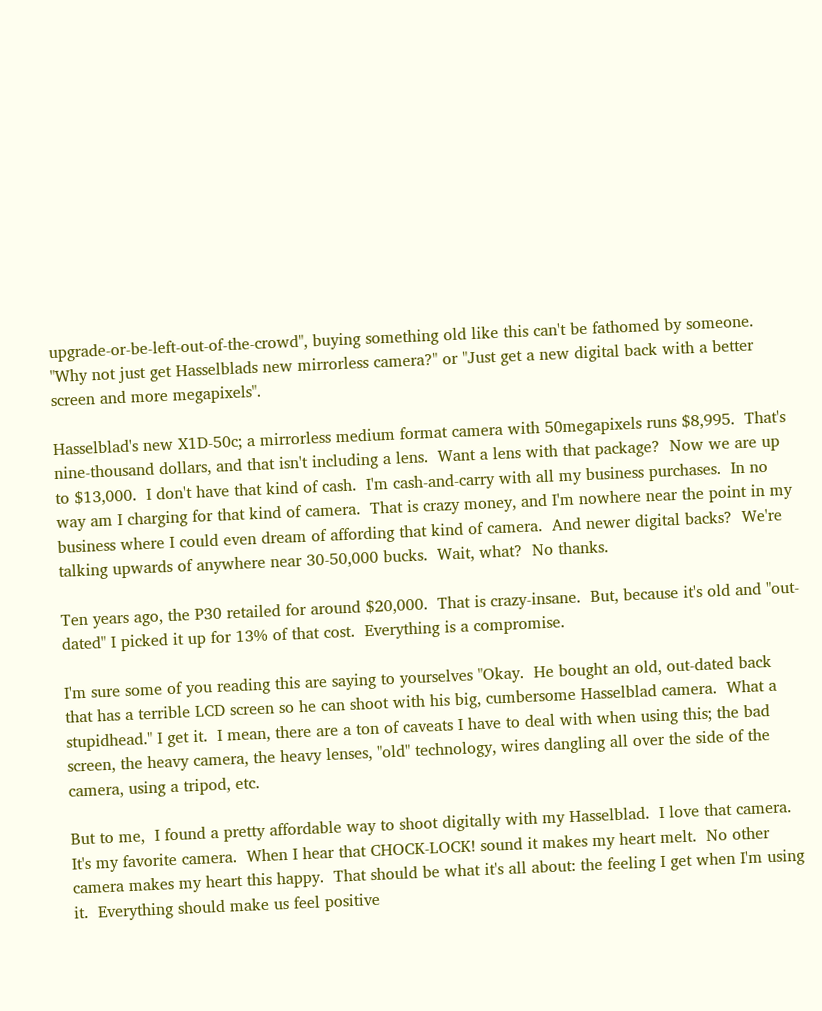upgrade-or-be-left-out-of-the-crowd", buying something old like this can't be fathomed by someone. "Why not just get Hasselblads new mirrorless camera?" or "Just get a new digital back with a better screen and more megapixels".

Hasselblad's new X1D-50c; a mirrorless medium format camera with 50megapixels runs $8,995.  That's nine-thousand dollars, and that isn't including a lens.  Want a lens with that package?  Now we are up to $13,000.  I don't have that kind of cash.  I'm cash-and-carry with all my business purchases.  In no way am I charging for that kind of camera.  That is crazy money, and I'm nowhere near the point in my business where I could even dream of affording that kind of camera.  And newer digital backs?  We're talking upwards of anywhere near 30-50,000 bucks.  Wait, what?  No thanks.

Ten years ago, the P30 retailed for around $20,000.  That is crazy-insane.  But, because it's old and "out-dated" I picked it up for 13% of that cost.  Everything is a compromise.

I'm sure some of you reading this are saying to yourselves "Okay.  He bought an old, out-dated back that has a terrible LCD screen so he can shoot with his big, cumbersome Hasselblad camera.  What a stupidhead." I get it.  I mean, there are a ton of caveats I have to deal with when using this; the bad screen, the heavy camera, the heavy lenses, "old" technology, wires dangling all over the side of the camera, using a tripod, etc.

But to me,  I found a pretty affordable way to shoot digitally with my Hasselblad.  I love that camera.  It's my favorite camera.  When I hear that CHOCK-LOCK! sound it makes my heart melt.  No other camera makes my heart this happy.  That should be what it's all about: the feeling I get when I'm using it.  Everything should make us feel positive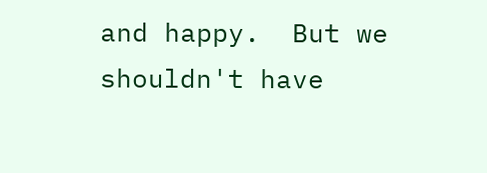and happy.  But we shouldn't have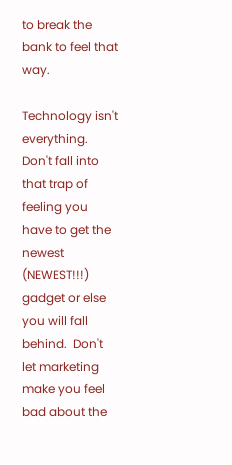to break the bank to feel that way.

Technology isn't everything.  Don't fall into that trap of feeling you have to get the newest (NEWEST!!!) gadget or else you will fall behind.  Don't let marketing make you feel bad about the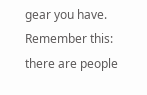gear you have.  Remember this: there are people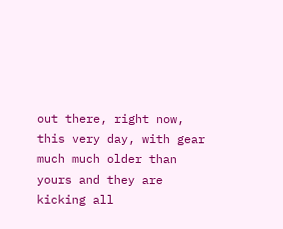out there, right now, this very day, with gear much much older than yours and they are kicking all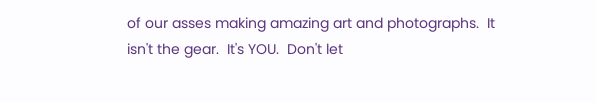of our asses making amazing art and photographs.  It isn't the gear.  It's YOU.  Don't let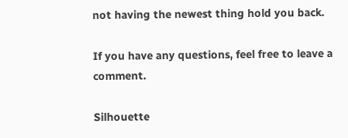not having the newest thing hold you back.

If you have any questions, feel free to leave a comment.

Silhouette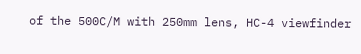of the 500C/M with 250mm lens, HC-4 viewfinder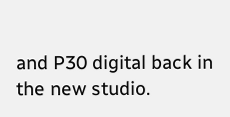and P30 digital back in the new studio.